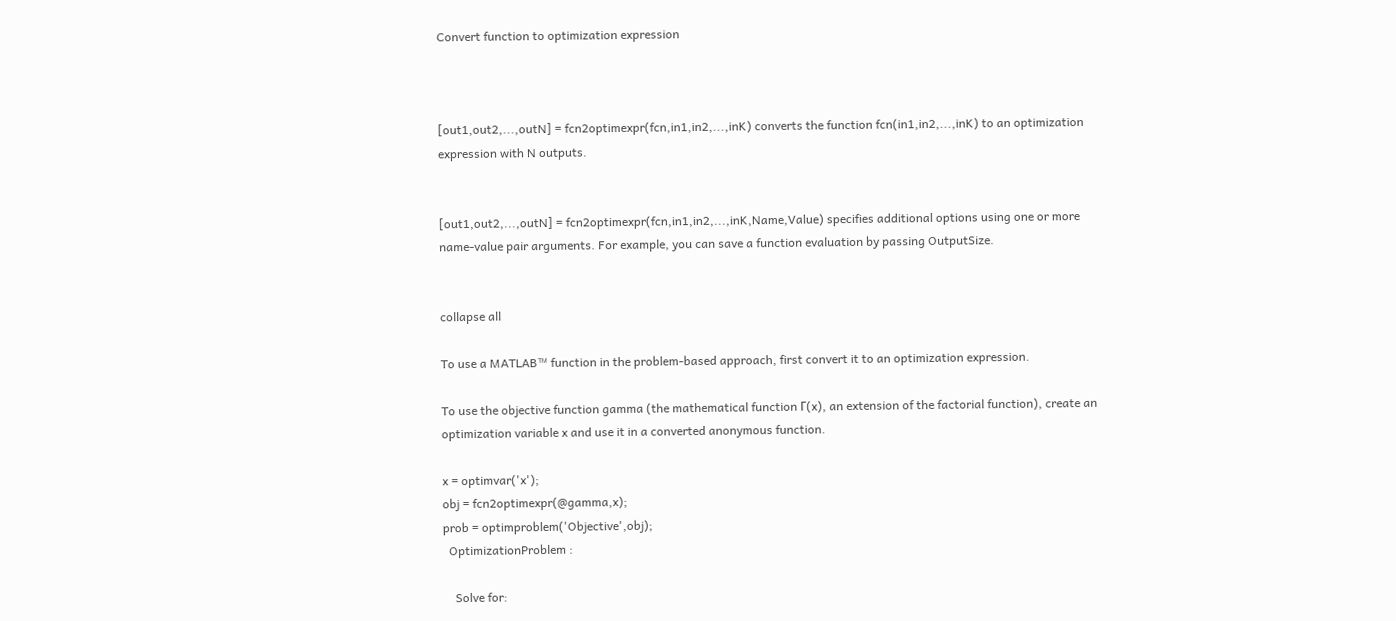Convert function to optimization expression



[out1,out2,...,outN] = fcn2optimexpr(fcn,in1,in2,...,inK) converts the function fcn(in1,in2,...,inK) to an optimization expression with N outputs.


[out1,out2,...,outN] = fcn2optimexpr(fcn,in1,in2,...,inK,Name,Value) specifies additional options using one or more name-value pair arguments. For example, you can save a function evaluation by passing OutputSize.


collapse all

To use a MATLAB™ function in the problem-based approach, first convert it to an optimization expression.

To use the objective function gamma (the mathematical function Γ(x), an extension of the factorial function), create an optimization variable x and use it in a converted anonymous function.

x = optimvar('x');
obj = fcn2optimexpr(@gamma,x);
prob = optimproblem('Objective',obj);
  OptimizationProblem :

    Solve for: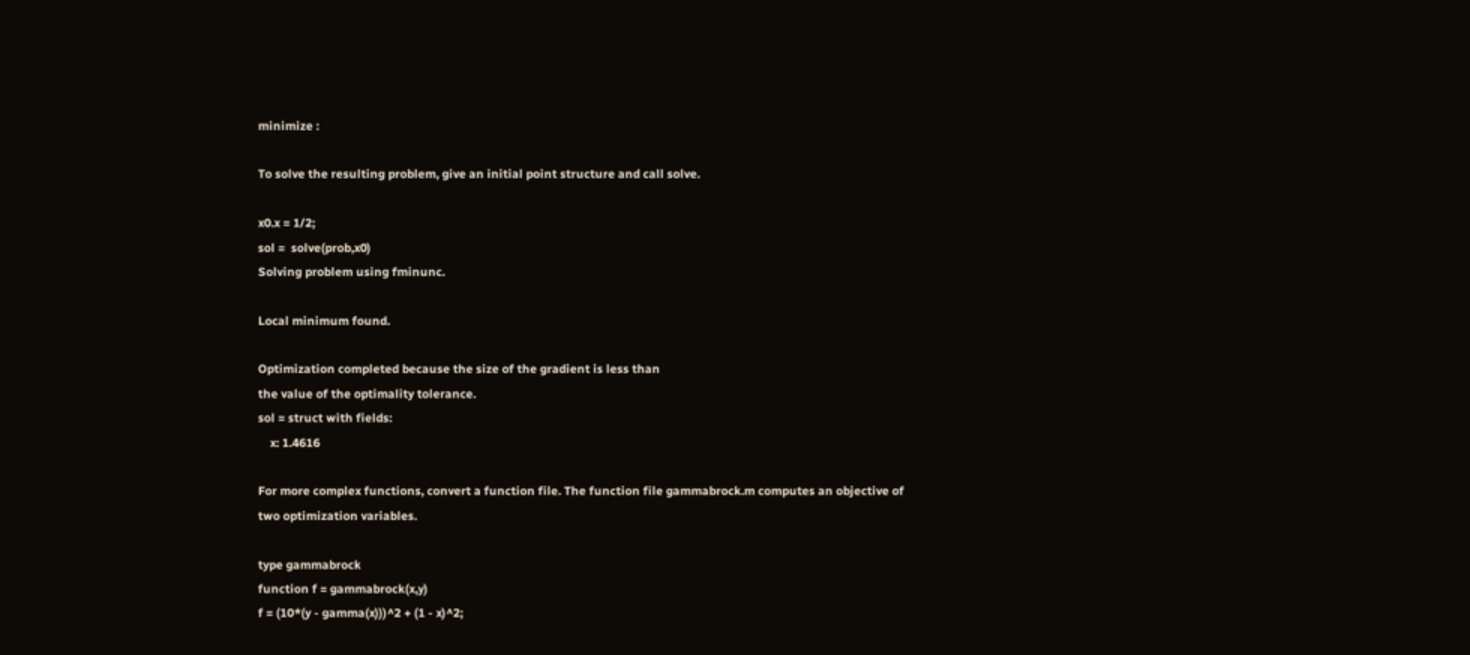minimize :

To solve the resulting problem, give an initial point structure and call solve.

x0.x = 1/2;
sol =  solve(prob,x0)
Solving problem using fminunc.

Local minimum found.

Optimization completed because the size of the gradient is less than
the value of the optimality tolerance.
sol = struct with fields:
    x: 1.4616

For more complex functions, convert a function file. The function file gammabrock.m computes an objective of two optimization variables.

type gammabrock
function f = gammabrock(x,y)
f = (10*(y - gamma(x)))^2 + (1 - x)^2;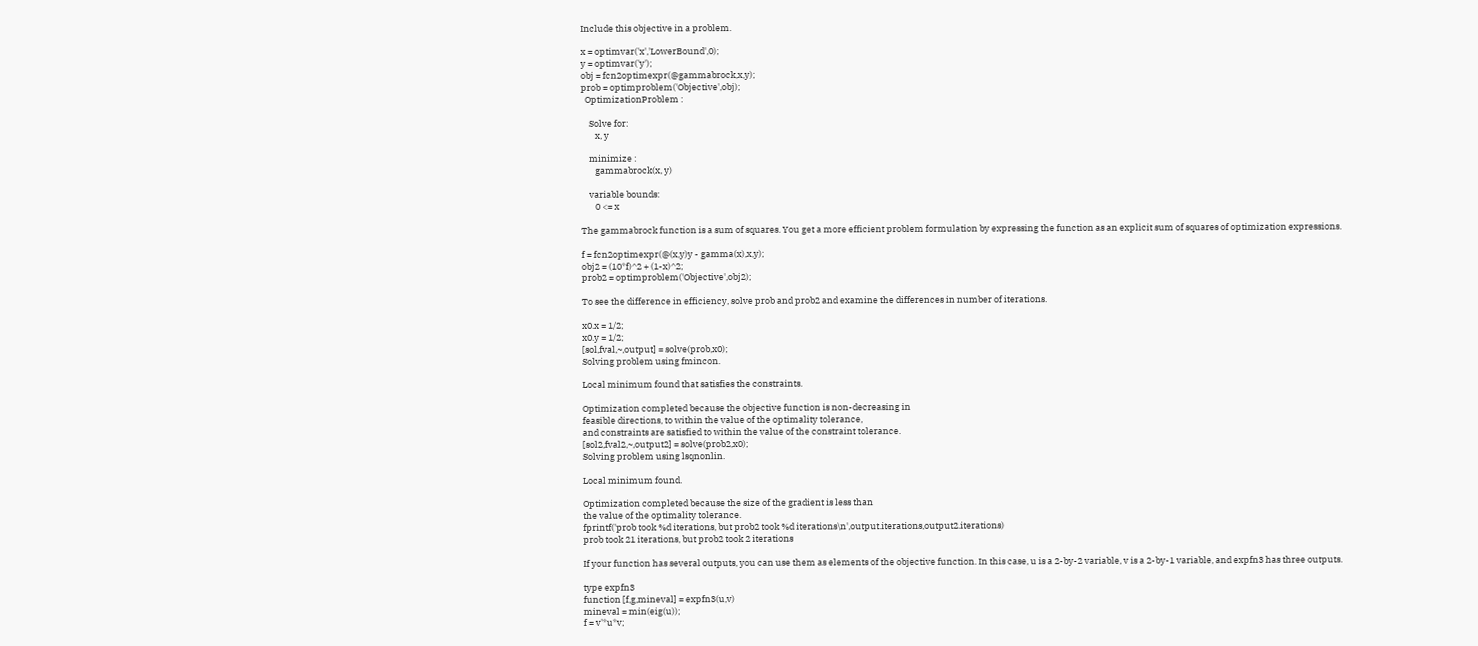Include this objective in a problem.

x = optimvar('x','LowerBound',0);
y = optimvar('y');
obj = fcn2optimexpr(@gammabrock,x,y);
prob = optimproblem('Objective',obj);
  OptimizationProblem :

    Solve for:
       x, y

    minimize :
       gammabrock(x, y)

    variable bounds:
       0 <= x

The gammabrock function is a sum of squares. You get a more efficient problem formulation by expressing the function as an explicit sum of squares of optimization expressions.

f = fcn2optimexpr(@(x,y)y - gamma(x),x,y);
obj2 = (10*f)^2 + (1-x)^2;
prob2 = optimproblem('Objective',obj2);

To see the difference in efficiency, solve prob and prob2 and examine the differences in number of iterations.

x0.x = 1/2;
x0.y = 1/2;
[sol,fval,~,output] = solve(prob,x0);
Solving problem using fmincon.

Local minimum found that satisfies the constraints.

Optimization completed because the objective function is non-decreasing in
feasible directions, to within the value of the optimality tolerance,
and constraints are satisfied to within the value of the constraint tolerance.
[sol2,fval2,~,output2] = solve(prob2,x0);
Solving problem using lsqnonlin.

Local minimum found.

Optimization completed because the size of the gradient is less than
the value of the optimality tolerance.
fprintf('prob took %d iterations, but prob2 took %d iterations\n',output.iterations,output2.iterations)
prob took 21 iterations, but prob2 took 2 iterations

If your function has several outputs, you can use them as elements of the objective function. In this case, u is a 2-by-2 variable, v is a 2-by-1 variable, and expfn3 has three outputs.

type expfn3
function [f,g,mineval] = expfn3(u,v)
mineval = min(eig(u));
f = v'*u*v;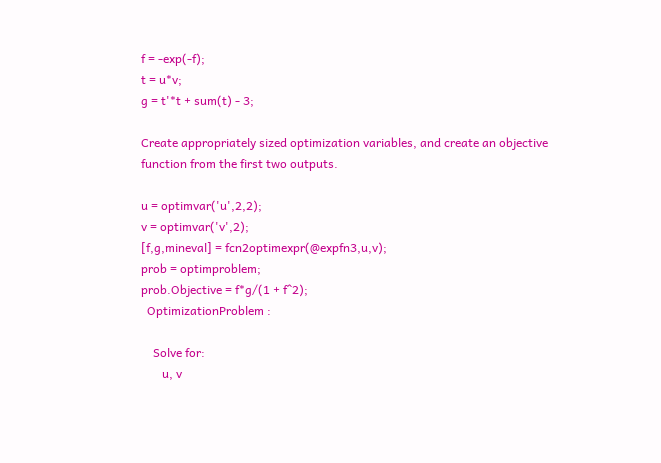f = -exp(-f);
t = u*v;
g = t'*t + sum(t) - 3;

Create appropriately sized optimization variables, and create an objective function from the first two outputs.

u = optimvar('u',2,2);
v = optimvar('v',2);
[f,g,mineval] = fcn2optimexpr(@expfn3,u,v);
prob = optimproblem;
prob.Objective = f*g/(1 + f^2);
  OptimizationProblem :

    Solve for:
       u, v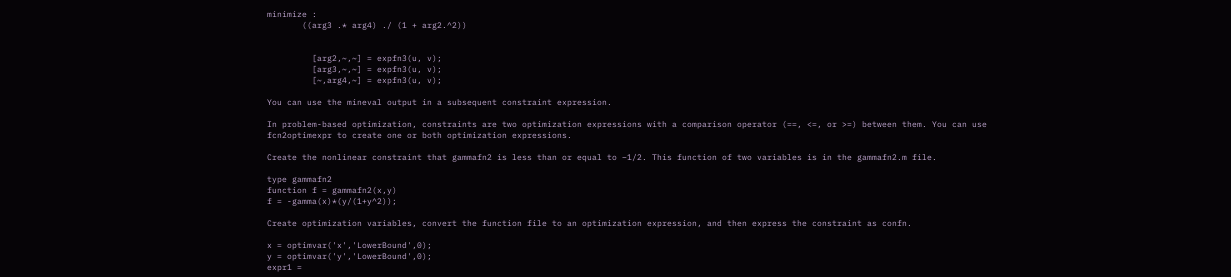minimize :
       ((arg3 .* arg4) ./ (1 + arg2.^2))


         [arg2,~,~] = expfn3(u, v);
         [arg3,~,~] = expfn3(u, v);
         [~,arg4,~] = expfn3(u, v);

You can use the mineval output in a subsequent constraint expression.

In problem-based optimization, constraints are two optimization expressions with a comparison operator (==, <=, or >=) between them. You can use fcn2optimexpr to create one or both optimization expressions.

Create the nonlinear constraint that gammafn2 is less than or equal to –1/2. This function of two variables is in the gammafn2.m file.

type gammafn2
function f = gammafn2(x,y)
f = -gamma(x)*(y/(1+y^2));

Create optimization variables, convert the function file to an optimization expression, and then express the constraint as confn.

x = optimvar('x','LowerBound',0);
y = optimvar('y','LowerBound',0);
expr1 =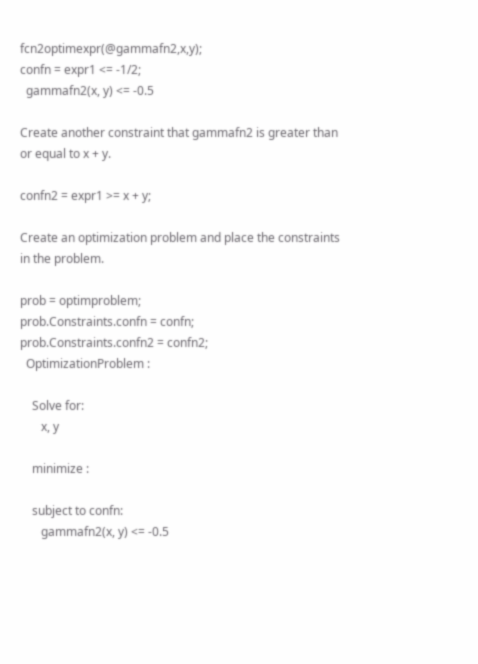fcn2optimexpr(@gammafn2,x,y);
confn = expr1 <= -1/2;
  gammafn2(x, y) <= -0.5

Create another constraint that gammafn2 is greater than or equal to x + y.

confn2 = expr1 >= x + y;

Create an optimization problem and place the constraints in the problem.

prob = optimproblem;
prob.Constraints.confn = confn;
prob.Constraints.confn2 = confn2;
  OptimizationProblem :

    Solve for:
       x, y

    minimize :

    subject to confn:
       gammafn2(x, y) <= -0.5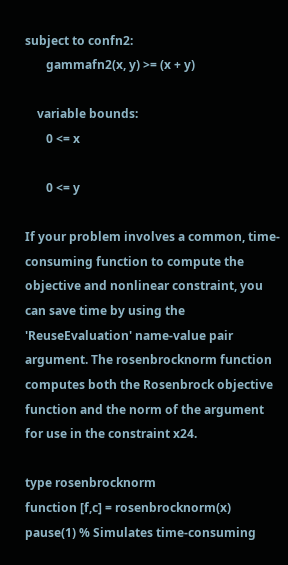subject to confn2:
       gammafn2(x, y) >= (x + y)

    variable bounds:
       0 <= x

       0 <= y

If your problem involves a common, time-consuming function to compute the objective and nonlinear constraint, you can save time by using the 'ReuseEvaluation' name-value pair argument. The rosenbrocknorm function computes both the Rosenbrock objective function and the norm of the argument for use in the constraint x24.

type rosenbrocknorm
function [f,c] = rosenbrocknorm(x)
pause(1) % Simulates time-consuming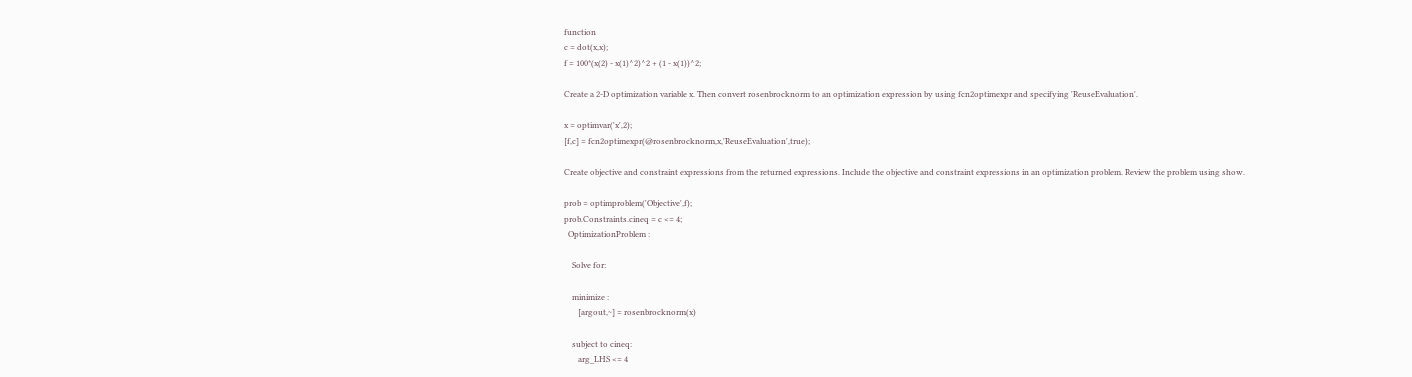function
c = dot(x,x);
f = 100*(x(2) - x(1)^2)^2 + (1 - x(1))^2;

Create a 2-D optimization variable x. Then convert rosenbrocknorm to an optimization expression by using fcn2optimexpr and specifying 'ReuseEvaluation'.

x = optimvar('x',2);
[f,c] = fcn2optimexpr(@rosenbrocknorm,x,'ReuseEvaluation',true);

Create objective and constraint expressions from the returned expressions. Include the objective and constraint expressions in an optimization problem. Review the problem using show.

prob = optimproblem('Objective',f);
prob.Constraints.cineq = c <= 4;
  OptimizationProblem :

    Solve for:

    minimize :
       [argout,~] = rosenbrocknorm(x)

    subject to cineq:
       arg_LHS <= 4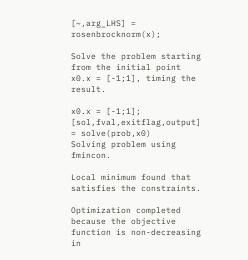[~,arg_LHS] = rosenbrocknorm(x);

Solve the problem starting from the initial point x0.x = [-1;1], timing the result.

x0.x = [-1;1];
[sol,fval,exitflag,output] = solve(prob,x0)
Solving problem using fmincon.

Local minimum found that satisfies the constraints.

Optimization completed because the objective function is non-decreasing in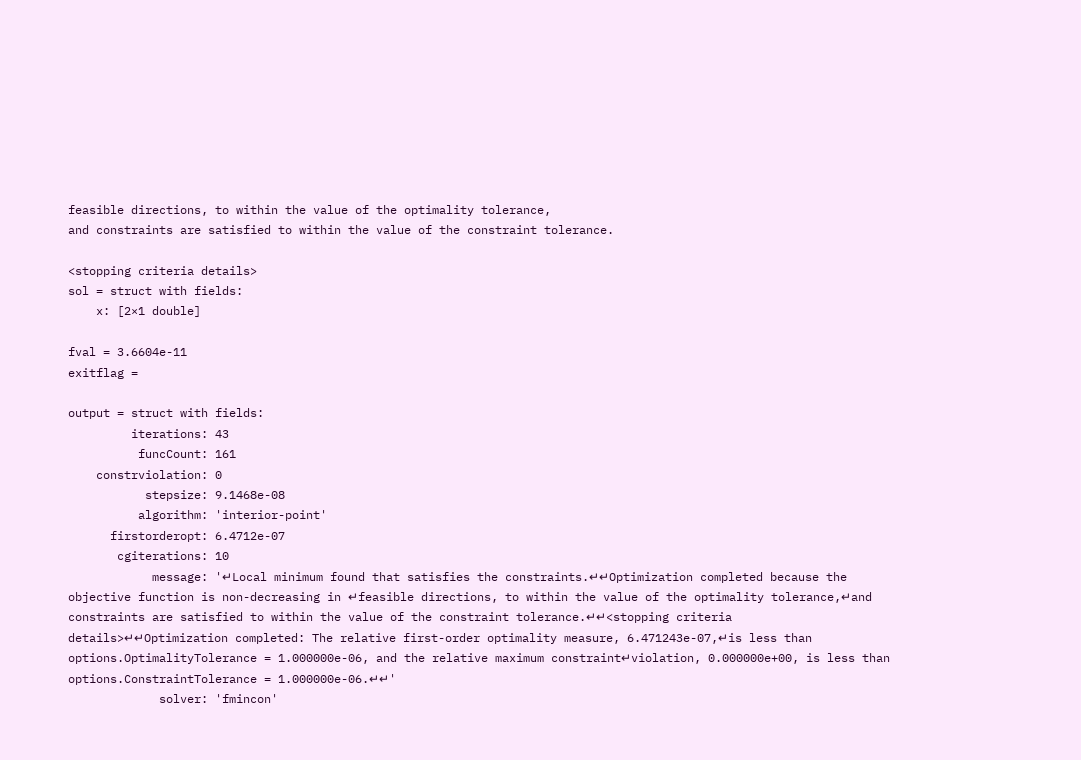feasible directions, to within the value of the optimality tolerance,
and constraints are satisfied to within the value of the constraint tolerance.

<stopping criteria details>
sol = struct with fields:
    x: [2×1 double]

fval = 3.6604e-11
exitflag =

output = struct with fields:
         iterations: 43
          funcCount: 161
    constrviolation: 0
           stepsize: 9.1468e-08
          algorithm: 'interior-point'
      firstorderopt: 6.4712e-07
       cgiterations: 10
            message: '↵Local minimum found that satisfies the constraints.↵↵Optimization completed because the objective function is non-decreasing in ↵feasible directions, to within the value of the optimality tolerance,↵and constraints are satisfied to within the value of the constraint tolerance.↵↵<stopping criteria details>↵↵Optimization completed: The relative first-order optimality measure, 6.471243e-07,↵is less than options.OptimalityTolerance = 1.000000e-06, and the relative maximum constraint↵violation, 0.000000e+00, is less than options.ConstraintTolerance = 1.000000e-06.↵↵'
             solver: 'fmincon'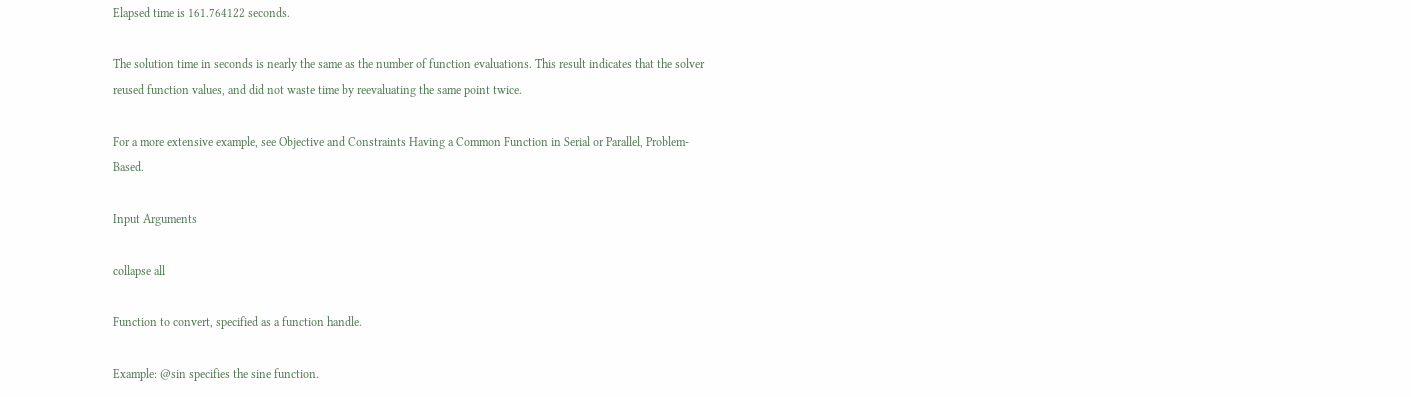Elapsed time is 161.764122 seconds.

The solution time in seconds is nearly the same as the number of function evaluations. This result indicates that the solver reused function values, and did not waste time by reevaluating the same point twice.

For a more extensive example, see Objective and Constraints Having a Common Function in Serial or Parallel, Problem-Based.

Input Arguments

collapse all

Function to convert, specified as a function handle.

Example: @sin specifies the sine function.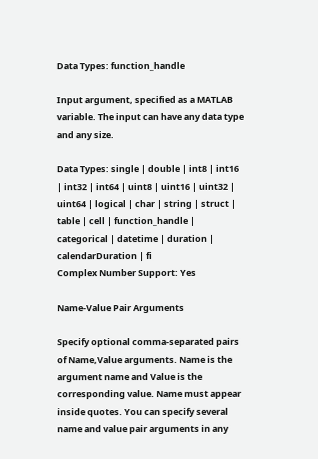Data Types: function_handle

Input argument, specified as a MATLAB variable. The input can have any data type and any size.

Data Types: single | double | int8 | int16 | int32 | int64 | uint8 | uint16 | uint32 | uint64 | logical | char | string | struct | table | cell | function_handle | categorical | datetime | duration | calendarDuration | fi
Complex Number Support: Yes

Name-Value Pair Arguments

Specify optional comma-separated pairs of Name,Value arguments. Name is the argument name and Value is the corresponding value. Name must appear inside quotes. You can specify several name and value pair arguments in any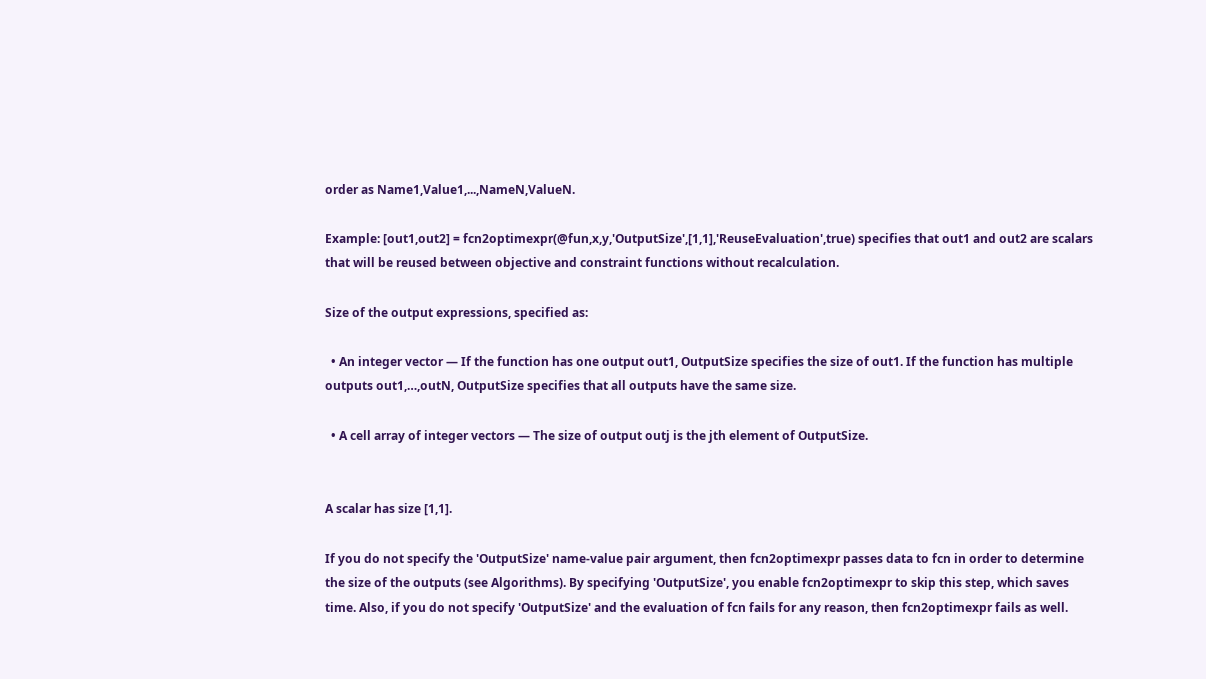order as Name1,Value1,...,NameN,ValueN.

Example: [out1,out2] = fcn2optimexpr(@fun,x,y,'OutputSize',[1,1],'ReuseEvaluation',true) specifies that out1 and out2 are scalars that will be reused between objective and constraint functions without recalculation.

Size of the output expressions, specified as:

  • An integer vector — If the function has one output out1, OutputSize specifies the size of out1. If the function has multiple outputs out1,…,outN, OutputSize specifies that all outputs have the same size.

  • A cell array of integer vectors — The size of output outj is the jth element of OutputSize.


A scalar has size [1,1].

If you do not specify the 'OutputSize' name-value pair argument, then fcn2optimexpr passes data to fcn in order to determine the size of the outputs (see Algorithms). By specifying 'OutputSize', you enable fcn2optimexpr to skip this step, which saves time. Also, if you do not specify 'OutputSize' and the evaluation of fcn fails for any reason, then fcn2optimexpr fails as well.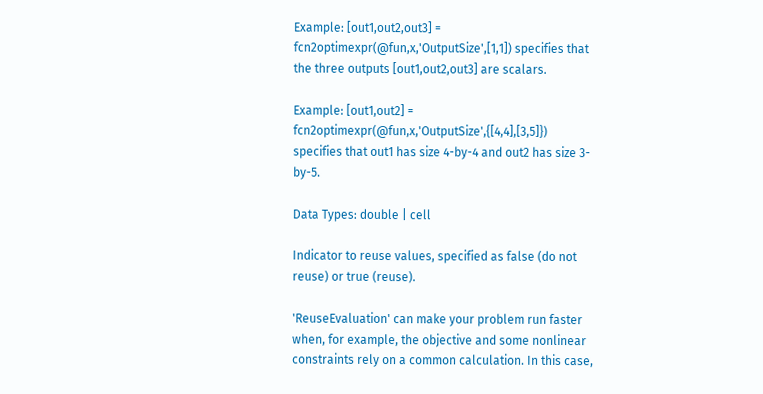Example: [out1,out2,out3] = fcn2optimexpr(@fun,x,'OutputSize',[1,1]) specifies that the three outputs [out1,out2,out3] are scalars.

Example: [out1,out2] = fcn2optimexpr(@fun,x,'OutputSize',{[4,4],[3,5]}) specifies that out1 has size 4-by-4 and out2 has size 3-by-5.

Data Types: double | cell

Indicator to reuse values, specified as false (do not reuse) or true (reuse).

'ReuseEvaluation' can make your problem run faster when, for example, the objective and some nonlinear constraints rely on a common calculation. In this case,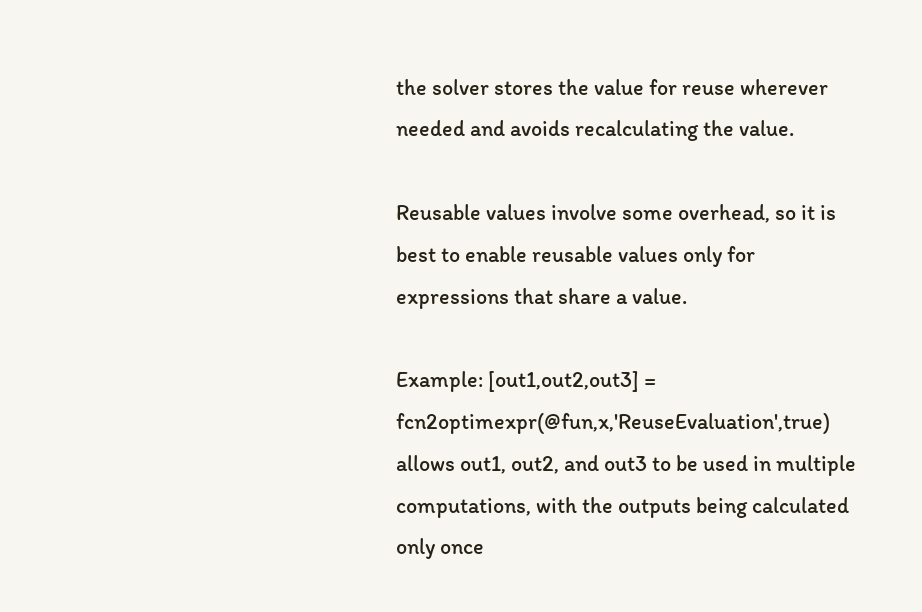the solver stores the value for reuse wherever needed and avoids recalculating the value.

Reusable values involve some overhead, so it is best to enable reusable values only for expressions that share a value.

Example: [out1,out2,out3] = fcn2optimexpr(@fun,x,'ReuseEvaluation',true) allows out1, out2, and out3 to be used in multiple computations, with the outputs being calculated only once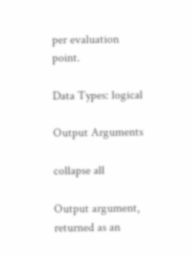per evaluation point.

Data Types: logical

Output Arguments

collapse all

Output argument, returned as an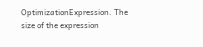OptimizationExpression. The size of the expression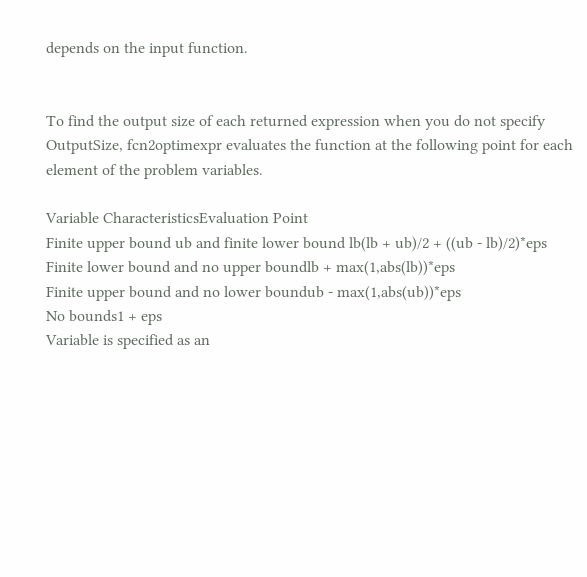depends on the input function.


To find the output size of each returned expression when you do not specify OutputSize, fcn2optimexpr evaluates the function at the following point for each element of the problem variables.

Variable CharacteristicsEvaluation Point
Finite upper bound ub and finite lower bound lb(lb + ub)/2 + ((ub - lb)/2)*eps
Finite lower bound and no upper boundlb + max(1,abs(lb))*eps
Finite upper bound and no lower boundub - max(1,abs(ub))*eps
No bounds1 + eps
Variable is specified as an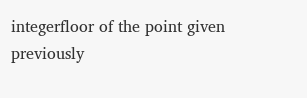integerfloor of the point given previously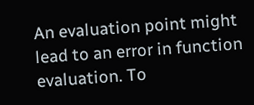An evaluation point might lead to an error in function evaluation. To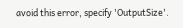avoid this error, specify 'OutputSize'.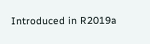Introduced in R2019a